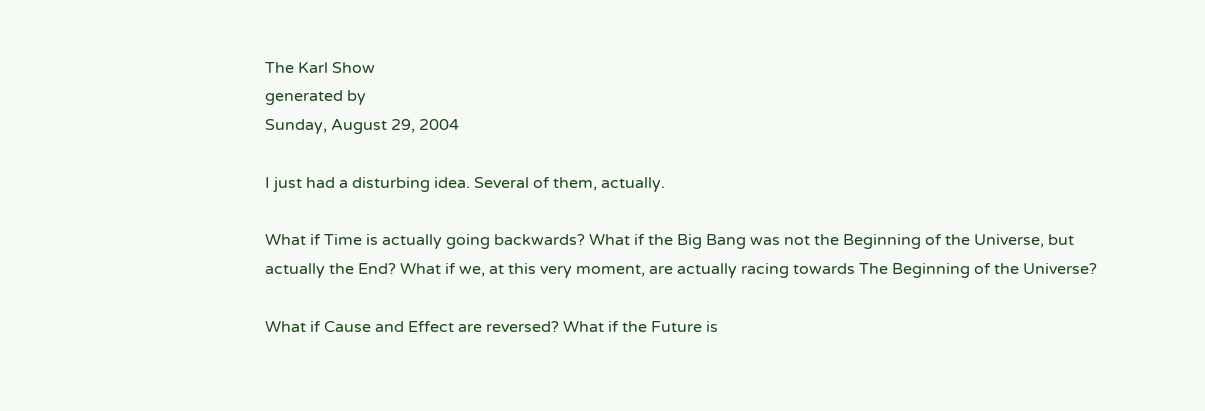The Karl Show
generated by
Sunday, August 29, 2004

I just had a disturbing idea. Several of them, actually.

What if Time is actually going backwards? What if the Big Bang was not the Beginning of the Universe, but actually the End? What if we, at this very moment, are actually racing towards The Beginning of the Universe?

What if Cause and Effect are reversed? What if the Future is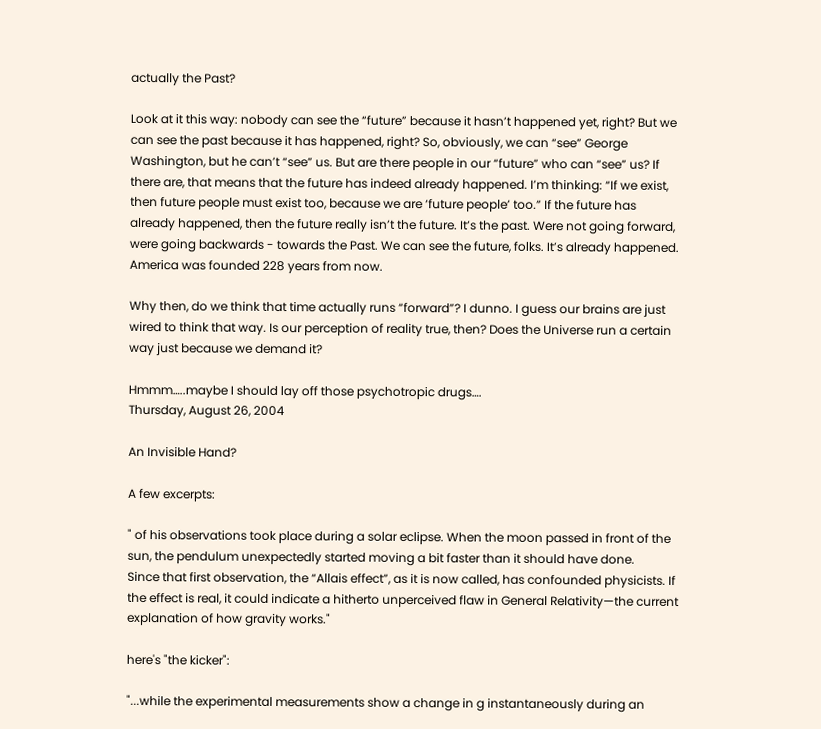actually the Past?

Look at it this way: nobody can see the “future” because it hasn’t happened yet, right? But we can see the past because it has happened, right? So, obviously, we can “see” George Washington, but he can’t “see” us. But are there people in our “future” who can “see” us? If there are, that means that the future has indeed already happened. I’m thinking: “If we exist, then future people must exist too, because we are ‘future people’ too.” If the future has already happened, then the future really isn’t the future. It’s the past. Were not going forward, were going backwards - towards the Past. We can see the future, folks. It’s already happened. America was founded 228 years from now.

Why then, do we think that time actually runs “forward”? I dunno. I guess our brains are just wired to think that way. Is our perception of reality true, then? Does the Universe run a certain way just because we demand it?

Hmmm…..maybe I should lay off those psychotropic drugs….
Thursday, August 26, 2004

An Invisible Hand?

A few excerpts:

" of his observations took place during a solar eclipse. When the moon passed in front of the sun, the pendulum unexpectedly started moving a bit faster than it should have done.
Since that first observation, the “Allais effect”, as it is now called, has confounded physicists. If the effect is real, it could indicate a hitherto unperceived flaw in General Relativity—the current explanation of how gravity works."

here's "the kicker":

"...while the experimental measurements show a change in g instantaneously during an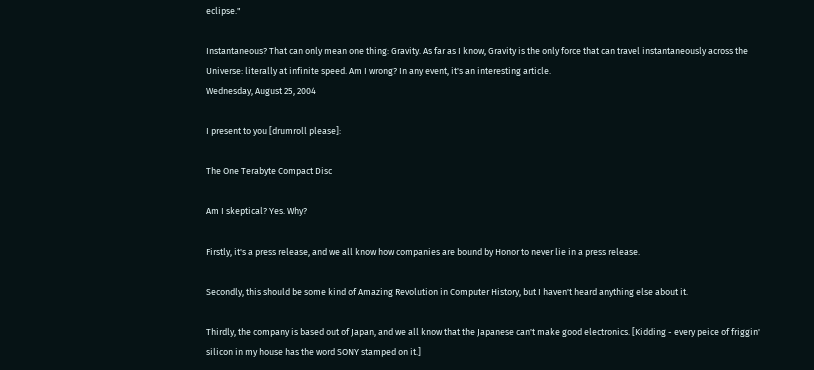eclipse."

Instantaneous? That can only mean one thing: Gravity. As far as I know, Gravity is the only force that can travel instantaneously across the Universe: literally at infinite speed. Am I wrong? In any event, it's an interesting article.
Wednesday, August 25, 2004

I present to you [drumroll please]:

The One Terabyte Compact Disc

Am I skeptical? Yes. Why?

Firstly, it's a press release, and we all know how companies are bound by Honor to never lie in a press release.

Secondly, this should be some kind of Amazing Revolution in Computer History, but I haven't heard anything else about it.

Thirdly, the company is based out of Japan, and we all know that the Japanese can't make good electronics. [Kidding - every peice of friggin' silicon in my house has the word SONY stamped on it.]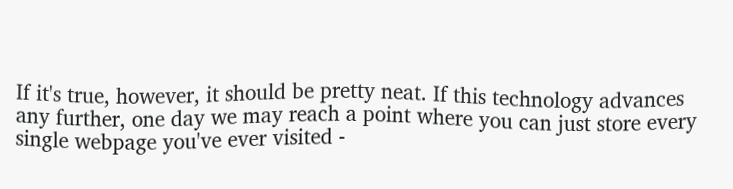If it's true, however, it should be pretty neat. If this technology advances any further, one day we may reach a point where you can just store every single webpage you've ever visited -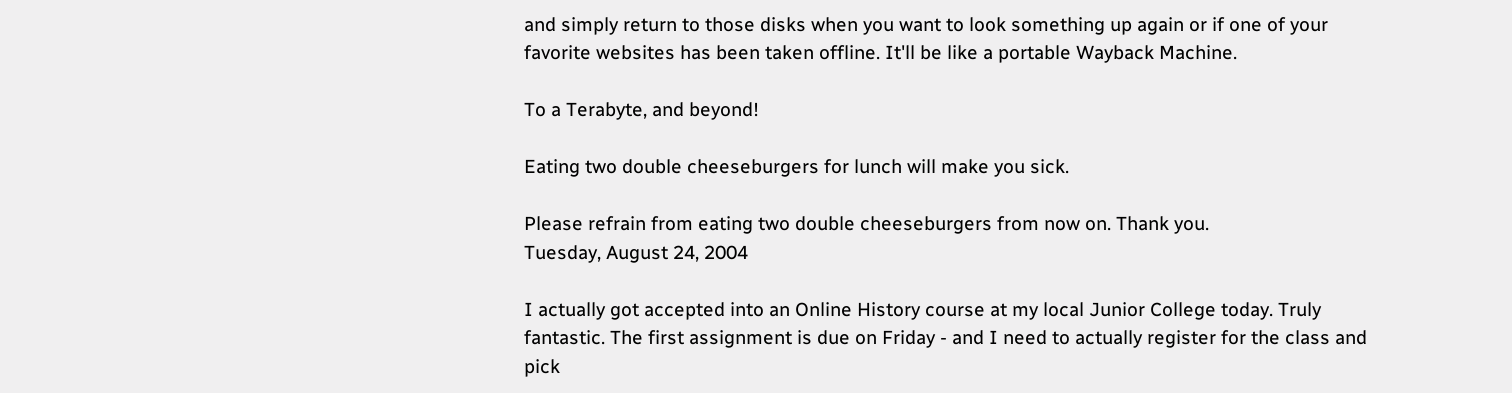and simply return to those disks when you want to look something up again or if one of your favorite websites has been taken offline. It'll be like a portable Wayback Machine.

To a Terabyte, and beyond!

Eating two double cheeseburgers for lunch will make you sick.

Please refrain from eating two double cheeseburgers from now on. Thank you.
Tuesday, August 24, 2004

I actually got accepted into an Online History course at my local Junior College today. Truly fantastic. The first assignment is due on Friday - and I need to actually register for the class and pick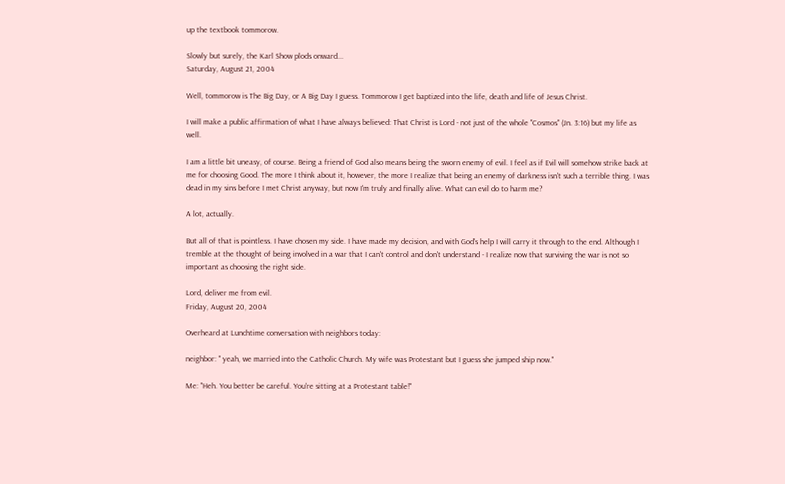up the textbook tommorow.

Slowly but surely, the Karl Show plods onward...
Saturday, August 21, 2004

Well, tommorow is The Big Day, or A Big Day I guess. Tommorow I get baptized into the life, death and life of Jesus Christ.

I will make a public affirmation of what I have always believed: That Christ is Lord - not just of the whole "Cosmos" (Jn. 3:16) but my life as well.

I am a little bit uneasy, of course. Being a friend of God also means being the sworn enemy of evil. I feel as if Evil will somehow strike back at me for choosing Good. The more I think about it, however, the more I realize that being an enemy of darkness isn't such a terrible thing. I was dead in my sins before I met Christ anyway, but now I'm truly and finally alive. What can evil do to harm me?

A lot, actually.

But all of that is pointless. I have chosen my side. I have made my decision, and with God's help I will carry it through to the end. Although I tremble at the thought of being involved in a war that I can't control and don't understand - I realize now that surviving the war is not so important as choosing the right side.

Lord, deliver me from evil.
Friday, August 20, 2004

Overheard at Lunchtime conversation with neighbors today:

neighbor: " yeah, we married into the Catholic Church. My wife was Protestant but I guess she jumped ship now."

Me: "Heh. You better be careful. You're sitting at a Protestant table!"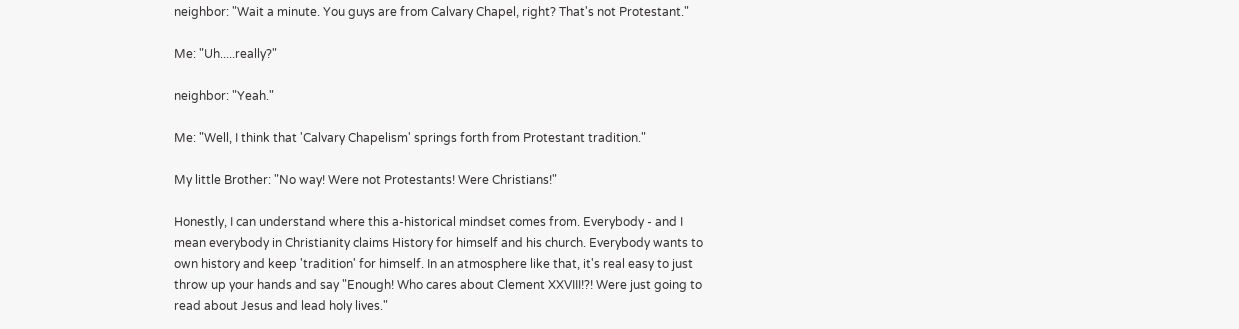neighbor: "Wait a minute. You guys are from Calvary Chapel, right? That's not Protestant."

Me: "Uh.....really?"

neighbor: "Yeah."

Me: "Well, I think that 'Calvary Chapelism' springs forth from Protestant tradition."

My little Brother: "No way! Were not Protestants! Were Christians!"

Honestly, I can understand where this a-historical mindset comes from. Everybody - and I mean everybody in Christianity claims History for himself and his church. Everybody wants to own history and keep 'tradition' for himself. In an atmosphere like that, it's real easy to just throw up your hands and say "Enough! Who cares about Clement XXVIII!?! Were just going to read about Jesus and lead holy lives."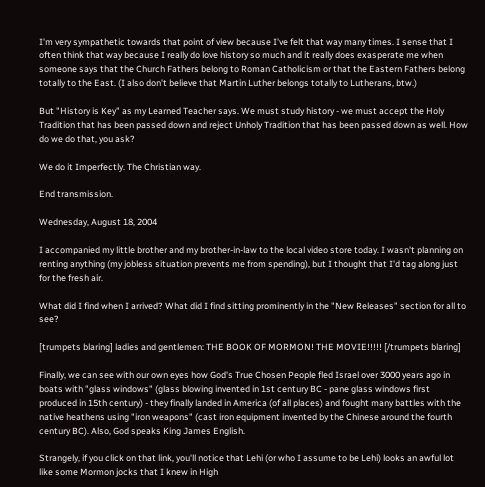I'm very sympathetic towards that point of view because I've felt that way many times. I sense that I often think that way because I really do love history so much and it really does exasperate me when someone says that the Church Fathers belong to Roman Catholicism or that the Eastern Fathers belong totally to the East. (I also don't believe that Martin Luther belongs totally to Lutherans, btw.)

But "History is Key" as my Learned Teacher says. We must study history - we must accept the Holy Tradition that has been passed down and reject Unholy Tradition that has been passed down as well. How do we do that, you ask?

We do it Imperfectly. The Christian way.

End transmission.

Wednesday, August 18, 2004

I accompanied my little brother and my brother-in-law to the local video store today. I wasn't planning on renting anything (my jobless situation prevents me from spending), but I thought that I'd tag along just for the fresh air.

What did I find when I arrived? What did I find sitting prominently in the "New Releases" section for all to see?

[trumpets blaring] ladies and gentlemen: THE BOOK OF MORMON! THE MOVIE!!!!! [/trumpets blaring]

Finally, we can see with our own eyes how God's True Chosen People fled Israel over 3000 years ago in boats with "glass windows" (glass blowing invented in 1st century BC - pane glass windows first produced in 15th century) - they finally landed in America (of all places) and fought many battles with the native heathens using "iron weapons" (cast iron equipment invented by the Chinese around the fourth century BC). Also, God speaks King James English.

Strangely, if you click on that link, you'll notice that Lehi (or who I assume to be Lehi) looks an awful lot like some Mormon jocks that I knew in High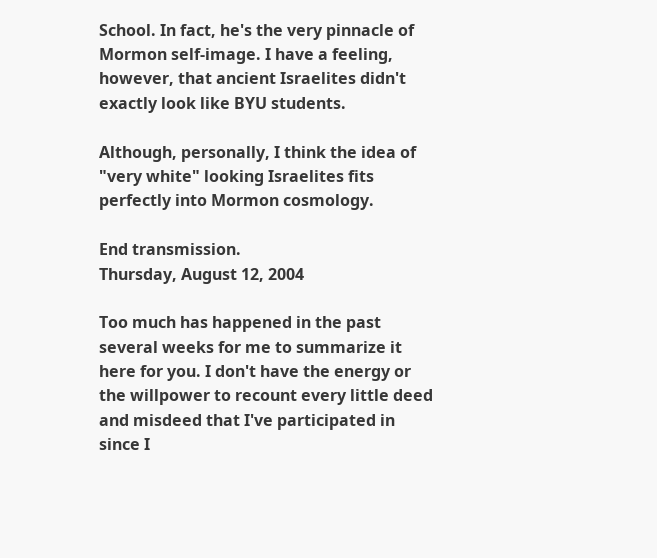School. In fact, he's the very pinnacle of Mormon self-image. I have a feeling, however, that ancient Israelites didn't exactly look like BYU students.

Although, personally, I think the idea of "very white" looking Israelites fits perfectly into Mormon cosmology.

End transmission.
Thursday, August 12, 2004

Too much has happened in the past several weeks for me to summarize it here for you. I don't have the energy or the willpower to recount every little deed and misdeed that I've participated in since I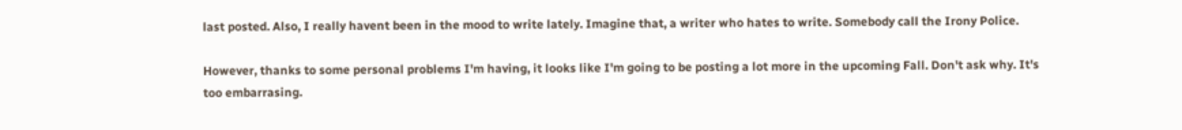last posted. Also, I really havent been in the mood to write lately. Imagine that, a writer who hates to write. Somebody call the Irony Police.

However, thanks to some personal problems I'm having, it looks like I'm going to be posting a lot more in the upcoming Fall. Don't ask why. It's too embarrasing.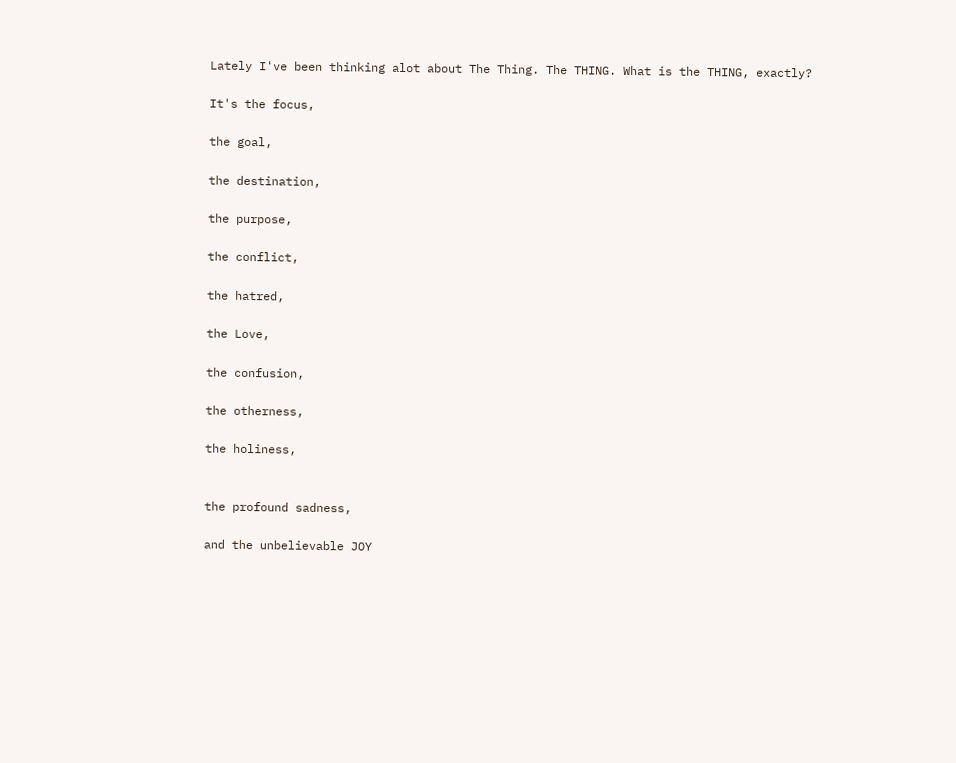Lately I've been thinking alot about The Thing. The THING. What is the THING, exactly?

It's the focus,

the goal,

the destination,

the purpose,

the conflict,

the hatred,

the Love,

the confusion,

the otherness,

the holiness,


the profound sadness,

and the unbelievable JOY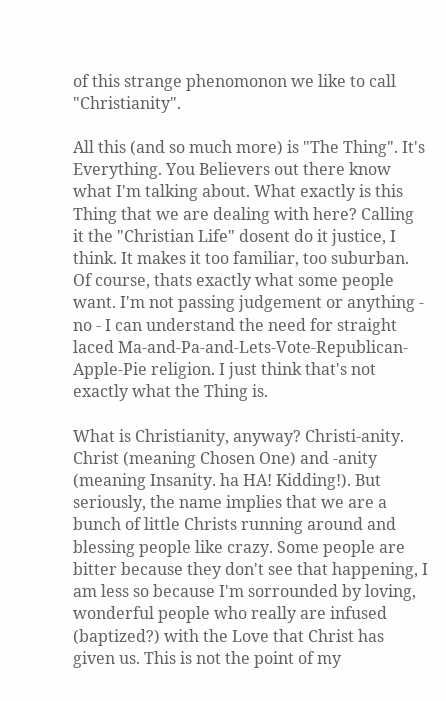of this strange phenomonon we like to call "Christianity".

All this (and so much more) is "The Thing". It's Everything. You Believers out there know what I'm talking about. What exactly is this Thing that we are dealing with here? Calling it the "Christian Life" dosent do it justice, I think. It makes it too familiar, too suburban. Of course, thats exactly what some people want. I'm not passing judgement or anything - no - I can understand the need for straight laced Ma-and-Pa-and-Lets-Vote-Republican-Apple-Pie religion. I just think that's not exactly what the Thing is.

What is Christianity, anyway? Christi-anity. Christ (meaning Chosen One) and -anity (meaning Insanity. ha HA! Kidding!). But seriously, the name implies that we are a bunch of little Christs running around and blessing people like crazy. Some people are bitter because they don't see that happening, I am less so because I'm sorrounded by loving, wonderful people who really are infused (baptized?) with the Love that Christ has given us. This is not the point of my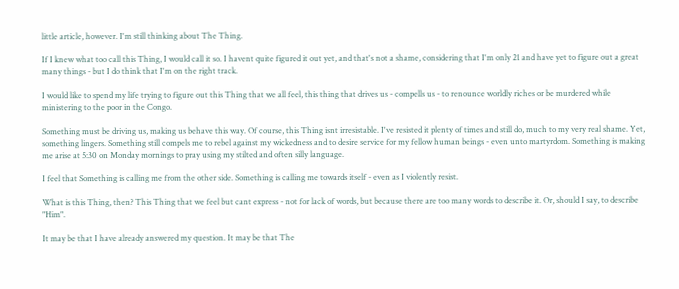little article, however. I'm still thinking about The Thing.

If I knew what too call this Thing, I would call it so. I havent quite figured it out yet, and that's not a shame, considering that I'm only 21 and have yet to figure out a great many things - but I do think that I'm on the right track.

I would like to spend my life trying to figure out this Thing that we all feel, this thing that drives us - compells us - to renounce worldly riches or be murdered while ministering to the poor in the Congo.

Something must be driving us, making us behave this way. Of course, this Thing isnt irresistable. I've resisted it plenty of times and still do, much to my very real shame. Yet, something lingers. Something still compels me to rebel against my wickedness and to desire service for my fellow human beings - even unto martyrdom. Something is making me arise at 5:30 on Monday mornings to pray using my stilted and often silly language.

I feel that Something is calling me from the other side. Something is calling me towards itself - even as I violently resist.

What is this Thing, then? This Thing that we feel but cant express - not for lack of words, but because there are too many words to describe it. Or, should I say, to describe "Him".

It may be that I have already answered my question. It may be that The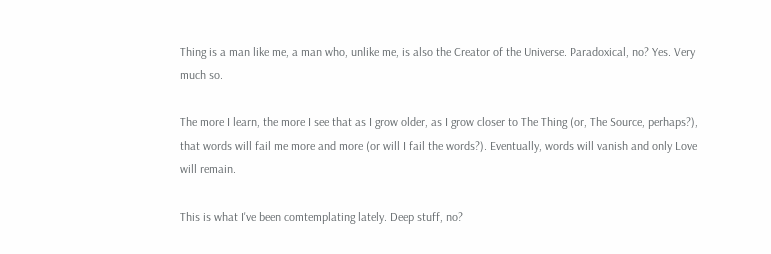Thing is a man like me, a man who, unlike me, is also the Creator of the Universe. Paradoxical, no? Yes. Very much so.

The more I learn, the more I see that as I grow older, as I grow closer to The Thing (or, The Source, perhaps?), that words will fail me more and more (or will I fail the words?). Eventually, words will vanish and only Love will remain.

This is what I've been comtemplating lately. Deep stuff, no?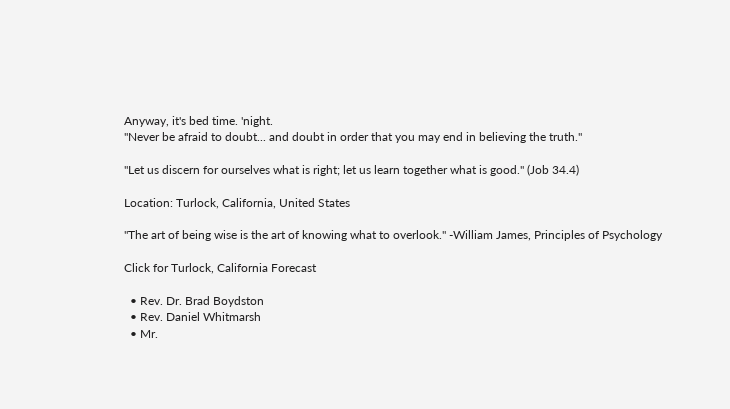Anyway, it's bed time. 'night.
"Never be afraid to doubt... and doubt in order that you may end in believing the truth."

"Let us discern for ourselves what is right; let us learn together what is good." (Job 34.4)

Location: Turlock, California, United States

"The art of being wise is the art of knowing what to overlook." -William James, Principles of Psychology

Click for Turlock, California Forecast

  • Rev. Dr. Brad Boydston
  • Rev. Daniel Whitmarsh
  • Mr.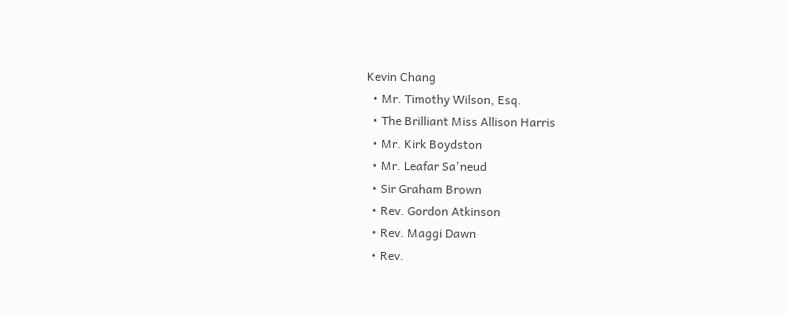Kevin Chang
  • Mr. Timothy Wilson, Esq.
  • The Brilliant Miss Allison Harris
  • Mr. Kirk Boydston
  • Mr. Leafar Sa'neud
  • Sir Graham Brown
  • Rev. Gordon Atkinson
  • Rev. Maggi Dawn
  • Rev.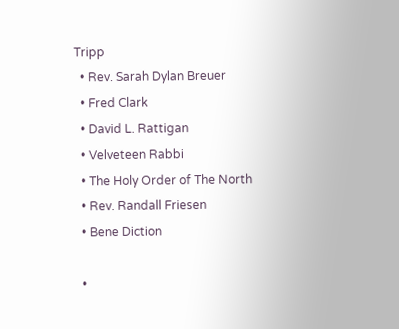Tripp
  • Rev. Sarah Dylan Breuer
  • Fred Clark
  • David L. Rattigan
  • Velveteen Rabbi
  • The Holy Order of The North
  • Rev. Randall Friesen
  • Bene Diction

  •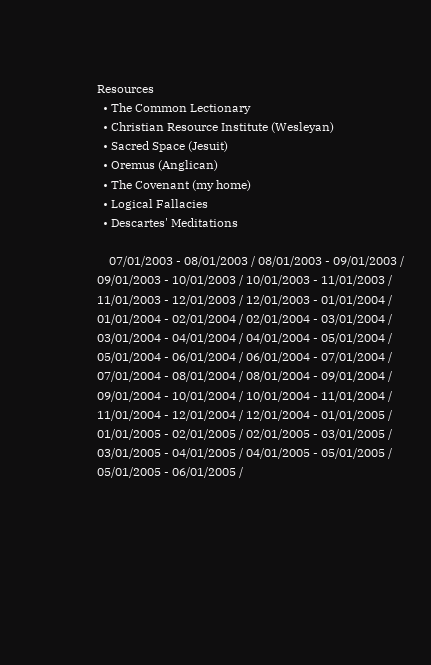Resources
  • The Common Lectionary
  • Christian Resource Institute (Wesleyan)
  • Sacred Space (Jesuit)
  • Oremus (Anglican)
  • The Covenant (my home)
  • Logical Fallacies
  • Descartes' Meditations

    07/01/2003 - 08/01/2003 / 08/01/2003 - 09/01/2003 / 09/01/2003 - 10/01/2003 / 10/01/2003 - 11/01/2003 / 11/01/2003 - 12/01/2003 / 12/01/2003 - 01/01/2004 / 01/01/2004 - 02/01/2004 / 02/01/2004 - 03/01/2004 / 03/01/2004 - 04/01/2004 / 04/01/2004 - 05/01/2004 / 05/01/2004 - 06/01/2004 / 06/01/2004 - 07/01/2004 / 07/01/2004 - 08/01/2004 / 08/01/2004 - 09/01/2004 / 09/01/2004 - 10/01/2004 / 10/01/2004 - 11/01/2004 / 11/01/2004 - 12/01/2004 / 12/01/2004 - 01/01/2005 / 01/01/2005 - 02/01/2005 / 02/01/2005 - 03/01/2005 / 03/01/2005 - 04/01/2005 / 04/01/2005 - 05/01/2005 / 05/01/2005 - 06/01/2005 /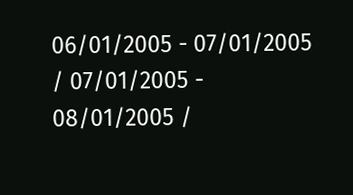06/01/2005 - 07/01/2005 / 07/01/2005 - 08/01/2005 /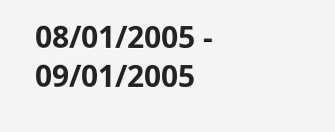08/01/2005 - 09/01/2005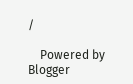/

    Powered by Blogger